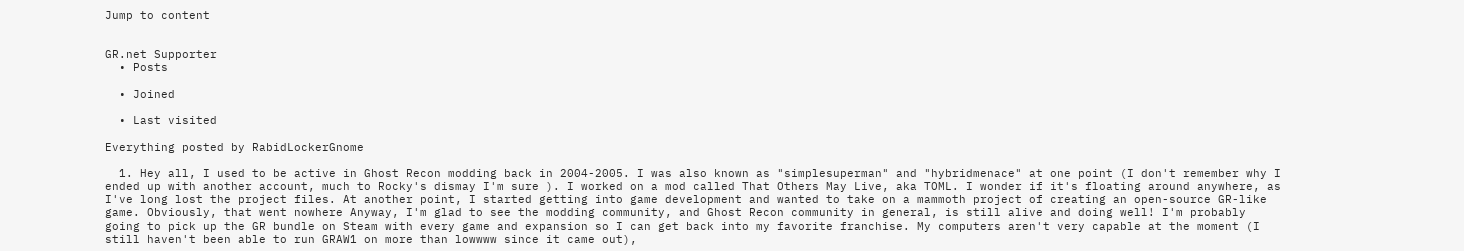Jump to content


GR.net Supporter
  • Posts

  • Joined

  • Last visited

Everything posted by RabidLockerGnome

  1. Hey all, I used to be active in Ghost Recon modding back in 2004-2005. I was also known as "simplesuperman" and "hybridmenace" at one point (I don't remember why I ended up with another account, much to Rocky's dismay I'm sure ). I worked on a mod called That Others May Live, aka TOML. I wonder if it's floating around anywhere, as I've long lost the project files. At another point, I started getting into game development and wanted to take on a mammoth project of creating an open-source GR-like game. Obviously, that went nowhere Anyway, I'm glad to see the modding community, and Ghost Recon community in general, is still alive and doing well! I'm probably going to pick up the GR bundle on Steam with every game and expansion so I can get back into my favorite franchise. My computers aren't very capable at the moment (I still haven't been able to run GRAW1 on more than lowwww since it came out),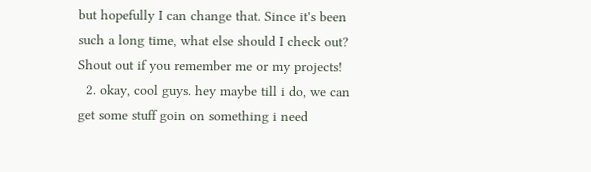but hopefully I can change that. Since it's been such a long time, what else should I check out? Shout out if you remember me or my projects!
  2. okay, cool guys. hey maybe till i do, we can get some stuff goin on something i need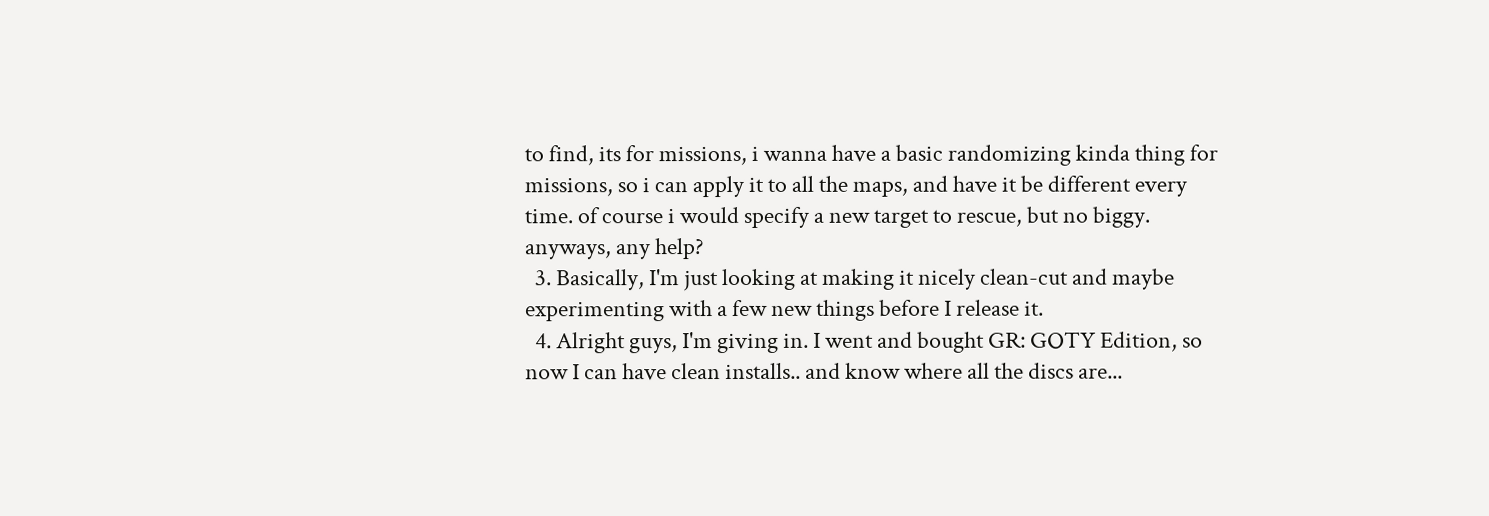to find, its for missions, i wanna have a basic randomizing kinda thing for missions, so i can apply it to all the maps, and have it be different every time. of course i would specify a new target to rescue, but no biggy. anyways, any help?
  3. Basically, I'm just looking at making it nicely clean-cut and maybe experimenting with a few new things before I release it.
  4. Alright guys, I'm giving in. I went and bought GR: GOTY Edition, so now I can have clean installs.. and know where all the discs are...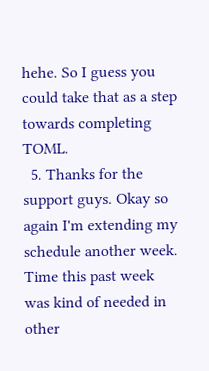hehe. So I guess you could take that as a step towards completing TOML.
  5. Thanks for the support guys. Okay so again I'm extending my schedule another week. Time this past week was kind of needed in other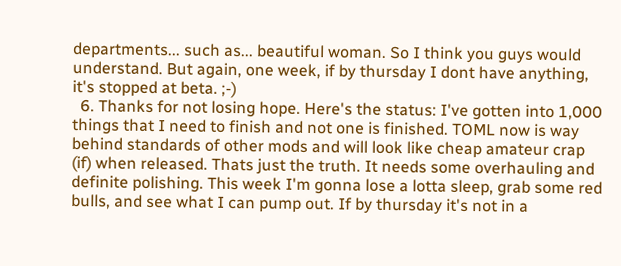departments... such as... beautiful woman. So I think you guys would understand. But again, one week, if by thursday I dont have anything, it's stopped at beta. ;-)
  6. Thanks for not losing hope. Here's the status: I've gotten into 1,000 things that I need to finish and not one is finished. TOML now is way behind standards of other mods and will look like cheap amateur crap (if) when released. Thats just the truth. It needs some overhauling and definite polishing. This week I'm gonna lose a lotta sleep, grab some red bulls, and see what I can pump out. If by thursday it's not in a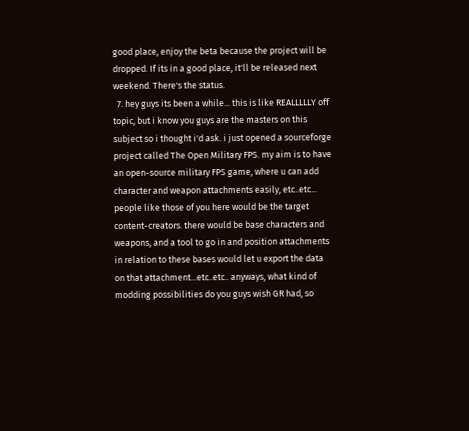good place, enjoy the beta because the project will be dropped. If its in a good place, it'll be released next weekend. There's the status.
  7. hey guys its been a while... this is like REALLLLLY off topic, but i know you guys are the masters on this subject so i thought i'd ask. i just opened a sourceforge project called The Open Military FPS. my aim is to have an open-source military FPS game, where u can add character and weapon attachments easily, etc..etc... people like those of you here would be the target content-creators. there would be base characters and weapons, and a tool to go in and position attachments in relation to these bases would let u export the data on that attachment...etc..etc.. anyways, what kind of modding possibilities do you guys wish GR had, so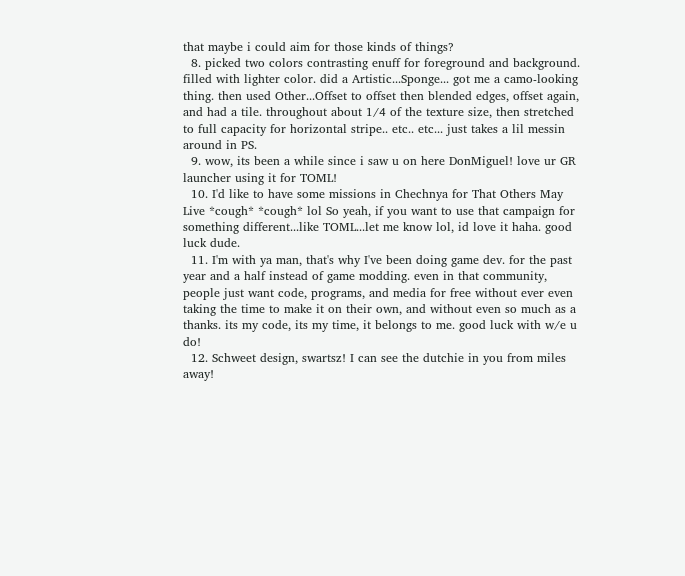that maybe i could aim for those kinds of things?
  8. picked two colors contrasting enuff for foreground and background. filled with lighter color. did a Artistic...Sponge... got me a camo-looking thing. then used Other...Offset to offset then blended edges, offset again, and had a tile. throughout about 1/4 of the texture size, then stretched to full capacity for horizontal stripe.. etc.. etc... just takes a lil messin around in PS.
  9. wow, its been a while since i saw u on here DonMiguel! love ur GR launcher using it for TOML!
  10. I'd like to have some missions in Chechnya for That Others May Live *cough* *cough* lol So yeah, if you want to use that campaign for something different...like TOML...let me know lol, id love it haha. good luck dude.
  11. I'm with ya man, that's why I've been doing game dev. for the past year and a half instead of game modding. even in that community, people just want code, programs, and media for free without ever even taking the time to make it on their own, and without even so much as a thanks. its my code, its my time, it belongs to me. good luck with w/e u do!
  12. Schweet design, swartsz! I can see the dutchie in you from miles away!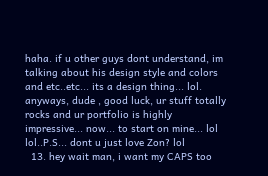haha. if u other guys dont understand, im talking about his design style and colors and etc..etc... its a design thing... lol. anyways, dude , good luck, ur stuff totally rocks and ur portfolio is highly impressive... now... to start on mine... lol lol..P.S... dont u just love Zon? lol
  13. hey wait man, i want my CAPS too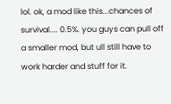lol. ok, a mod like this...chances of survival.... 0.5%. you guys can pull off a smaller mod, but ull still have to work harder and stuff for it.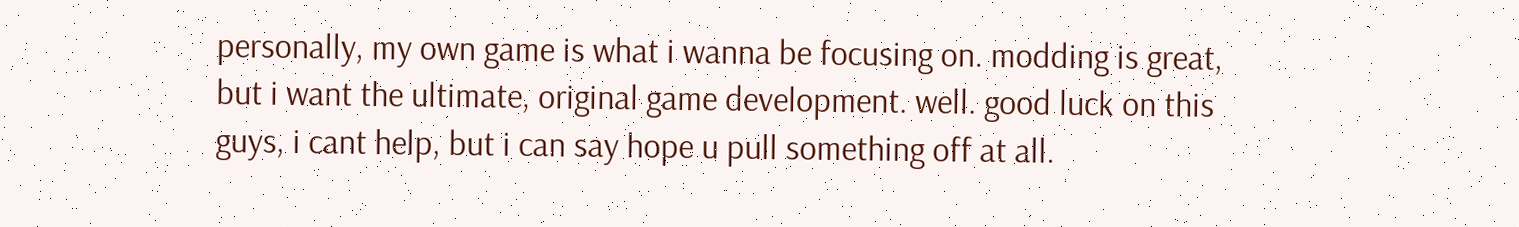personally, my own game is what i wanna be focusing on. modding is great, but i want the ultimate, original game development. well. good luck on this guys, i cant help, but i can say hope u pull something off at all.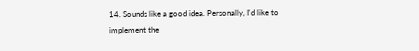14. Sounds like a good idea. Personally, I'd like to implement the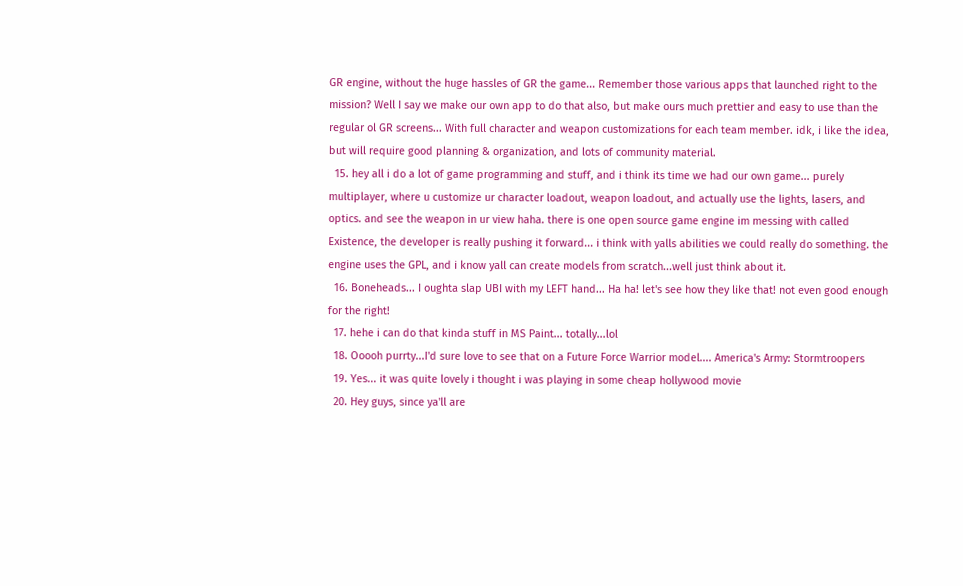GR engine, without the huge hassles of GR the game... Remember those various apps that launched right to the mission? Well I say we make our own app to do that also, but make ours much prettier and easy to use than the regular ol GR screens... With full character and weapon customizations for each team member. idk, i like the idea, but will require good planning & organization, and lots of community material.
  15. hey all i do a lot of game programming and stuff, and i think its time we had our own game... purely multiplayer, where u customize ur character loadout, weapon loadout, and actually use the lights, lasers, and optics. and see the weapon in ur view haha. there is one open source game engine im messing with called Existence, the developer is really pushing it forward... i think with yalls abilities we could really do something. the engine uses the GPL, and i know yall can create models from scratch...well just think about it.
  16. Boneheads... I oughta slap UBI with my LEFT hand... Ha ha! let's see how they like that! not even good enough for the right!
  17. hehe i can do that kinda stuff in MS Paint... totally...lol
  18. Ooooh purrty...I'd sure love to see that on a Future Force Warrior model.... America's Army: Stormtroopers
  19. Yes... it was quite lovely i thought i was playing in some cheap hollywood movie
  20. Hey guys, since ya'll are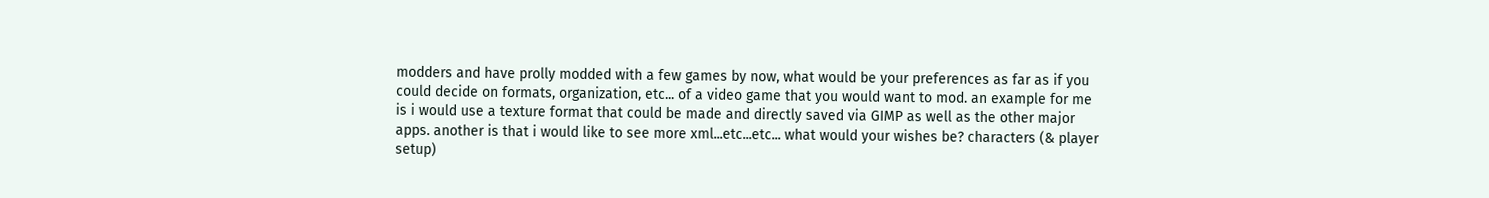modders and have prolly modded with a few games by now, what would be your preferences as far as if you could decide on formats, organization, etc... of a video game that you would want to mod. an example for me is i would use a texture format that could be made and directly saved via GIMP as well as the other major apps. another is that i would like to see more xml...etc...etc... what would your wishes be? characters (& player setup)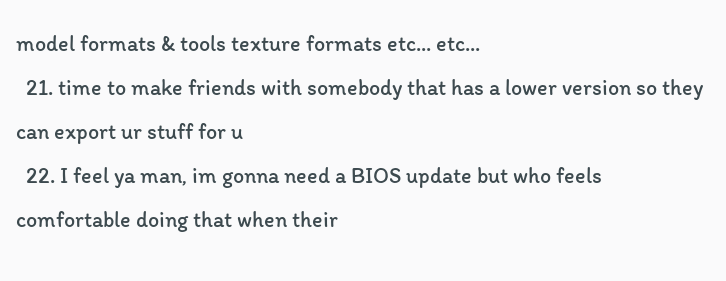model formats & tools texture formats etc... etc...
  21. time to make friends with somebody that has a lower version so they can export ur stuff for u
  22. I feel ya man, im gonna need a BIOS update but who feels comfortable doing that when their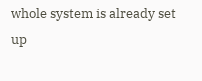whole system is already set up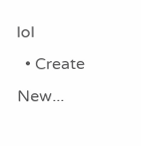lol
  • Create New...